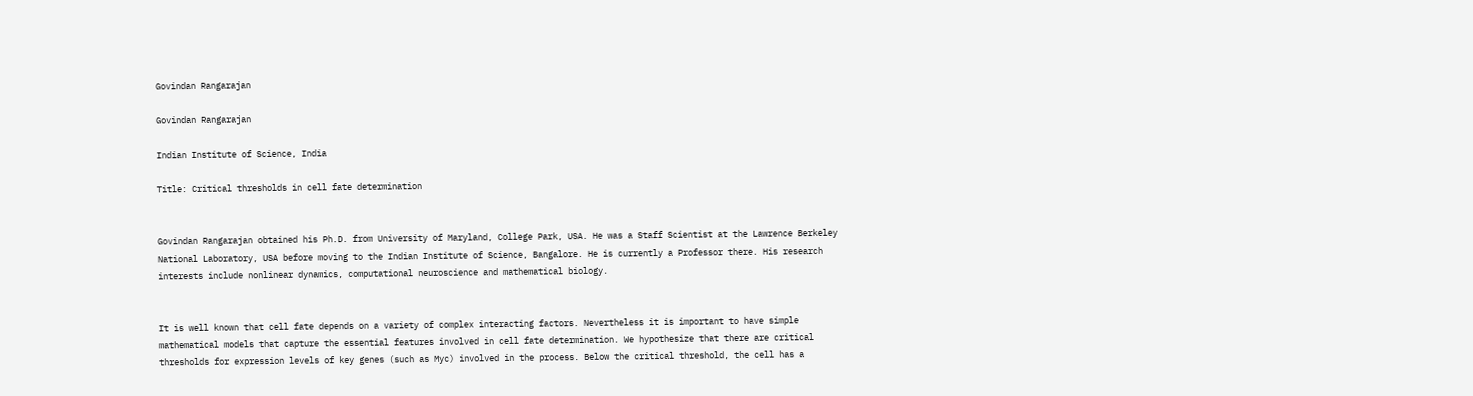Govindan Rangarajan

Govindan Rangarajan

Indian Institute of Science, India

Title: Critical thresholds in cell fate determination


Govindan Rangarajan obtained his Ph.D. from University of Maryland, College Park, USA. He was a Staff Scientist at the Lawrence Berkeley National Laboratory, USA before moving to the Indian Institute of Science, Bangalore. He is currently a Professor there. His research interests include nonlinear dynamics, computational neuroscience and mathematical biology.


It is well known that cell fate depends on a variety of complex interacting factors. Nevertheless it is important to have simple mathematical models that capture the essential features involved in cell fate determination. We hypothesize that there are critical thresholds for expression levels of key genes (such as Myc) involved in the process. Below the critical threshold, the cell has a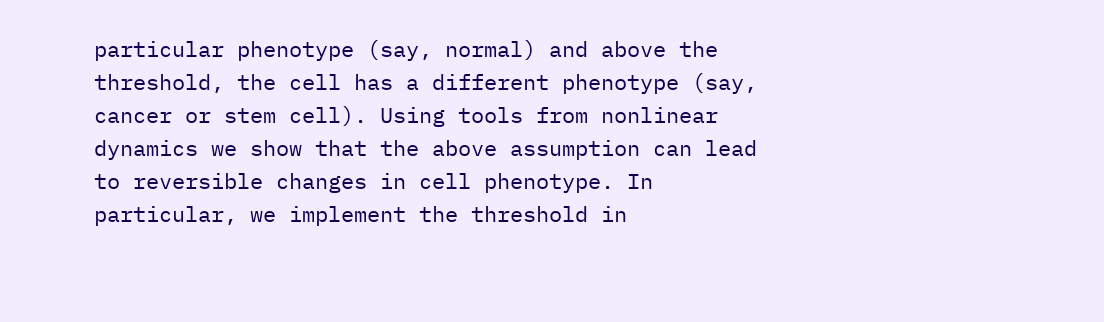particular phenotype (say, normal) and above the threshold, the cell has a different phenotype (say, cancer or stem cell). Using tools from nonlinear dynamics we show that the above assumption can lead to reversible changes in cell phenotype. In particular, we implement the threshold in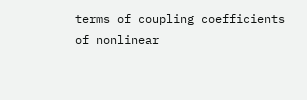terms of coupling coefficients of nonlinear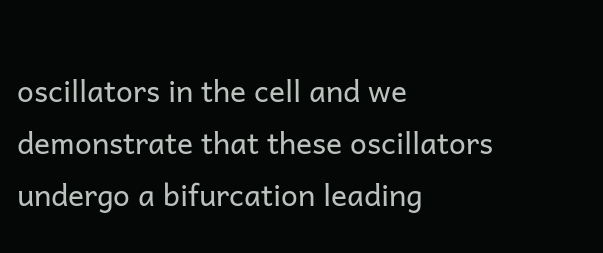oscillators in the cell and we demonstrate that these oscillators undergo a bifurcation leading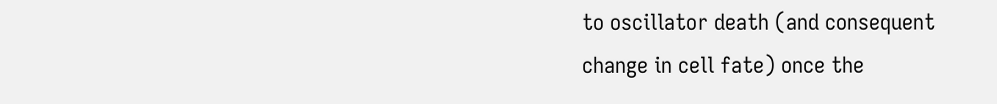to oscillator death (and consequent change in cell fate) once the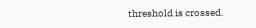threshold is crossed.